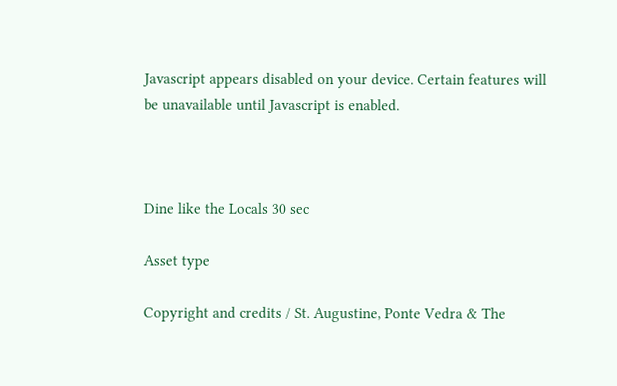Javascript appears disabled on your device. Certain features will be unavailable until Javascript is enabled.



Dine like the Locals 30 sec

Asset type

Copyright and credits / St. Augustine, Ponte Vedra & The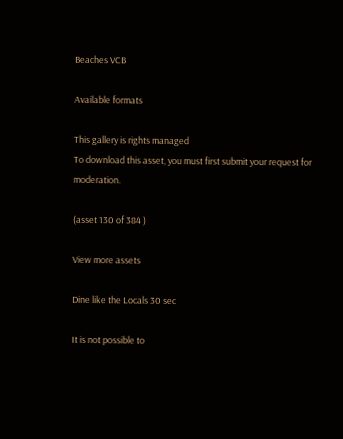Beaches VCB

Available formats

This gallery is rights managed
To download this asset, you must first submit your request for moderation.

(asset 130 of 384 )

View more assets

Dine like the Locals 30 sec

It is not possible to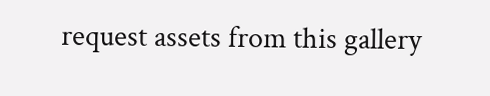request assets from this gallery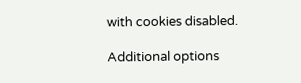with cookies disabled.

Additional options